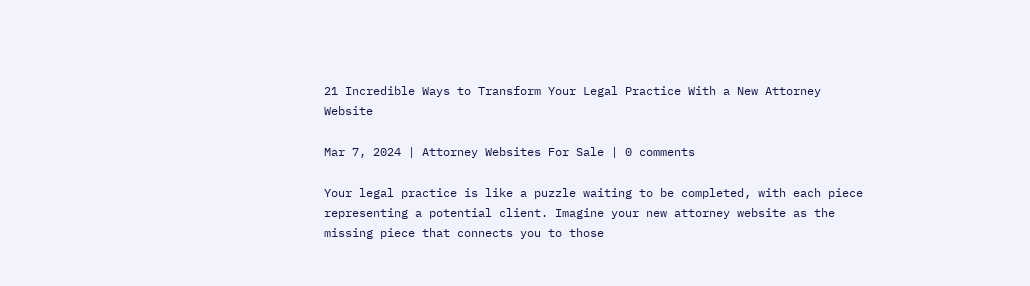21 Incredible Ways to Transform Your Legal Practice With a New Attorney Website

Mar 7, 2024 | Attorney Websites For Sale | 0 comments

Your legal practice is like a puzzle waiting to be completed, with each piece representing a potential client. Imagine your new attorney website as the missing piece that connects you to those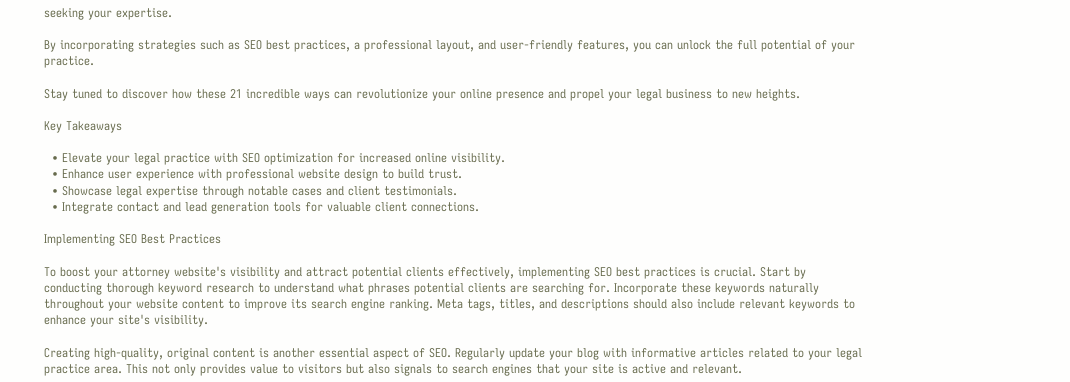seeking your expertise.

By incorporating strategies such as SEO best practices, a professional layout, and user-friendly features, you can unlock the full potential of your practice.

Stay tuned to discover how these 21 incredible ways can revolutionize your online presence and propel your legal business to new heights.

Key Takeaways

  • Elevate your legal practice with SEO optimization for increased online visibility.
  • Enhance user experience with professional website design to build trust.
  • Showcase legal expertise through notable cases and client testimonials.
  • Integrate contact and lead generation tools for valuable client connections.

Implementing SEO Best Practices

To boost your attorney website's visibility and attract potential clients effectively, implementing SEO best practices is crucial. Start by conducting thorough keyword research to understand what phrases potential clients are searching for. Incorporate these keywords naturally throughout your website content to improve its search engine ranking. Meta tags, titles, and descriptions should also include relevant keywords to enhance your site's visibility.

Creating high-quality, original content is another essential aspect of SEO. Regularly update your blog with informative articles related to your legal practice area. This not only provides value to visitors but also signals to search engines that your site is active and relevant.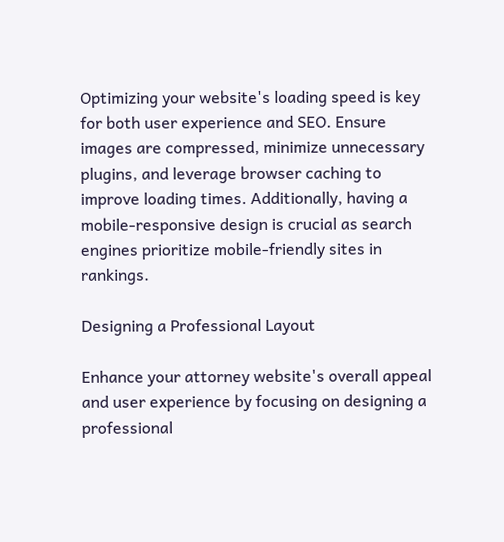Optimizing your website's loading speed is key for both user experience and SEO. Ensure images are compressed, minimize unnecessary plugins, and leverage browser caching to improve loading times. Additionally, having a mobile-responsive design is crucial as search engines prioritize mobile-friendly sites in rankings.

Designing a Professional Layout

Enhance your attorney website's overall appeal and user experience by focusing on designing a professional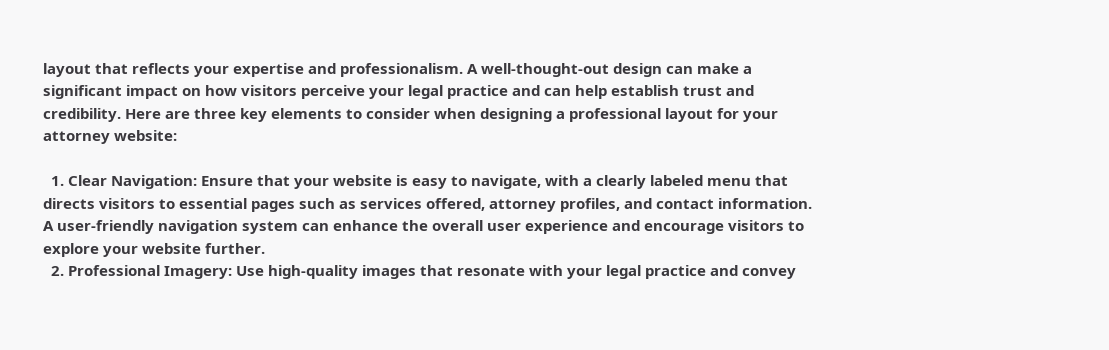layout that reflects your expertise and professionalism. A well-thought-out design can make a significant impact on how visitors perceive your legal practice and can help establish trust and credibility. Here are three key elements to consider when designing a professional layout for your attorney website:

  1. Clear Navigation: Ensure that your website is easy to navigate, with a clearly labeled menu that directs visitors to essential pages such as services offered, attorney profiles, and contact information. A user-friendly navigation system can enhance the overall user experience and encourage visitors to explore your website further.
  2. Professional Imagery: Use high-quality images that resonate with your legal practice and convey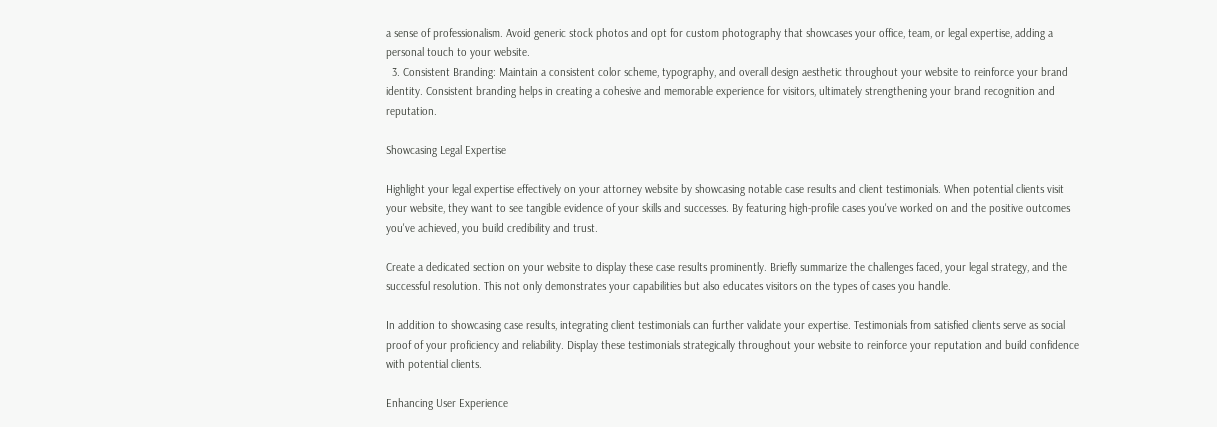a sense of professionalism. Avoid generic stock photos and opt for custom photography that showcases your office, team, or legal expertise, adding a personal touch to your website.
  3. Consistent Branding: Maintain a consistent color scheme, typography, and overall design aesthetic throughout your website to reinforce your brand identity. Consistent branding helps in creating a cohesive and memorable experience for visitors, ultimately strengthening your brand recognition and reputation.

Showcasing Legal Expertise

Highlight your legal expertise effectively on your attorney website by showcasing notable case results and client testimonials. When potential clients visit your website, they want to see tangible evidence of your skills and successes. By featuring high-profile cases you've worked on and the positive outcomes you've achieved, you build credibility and trust.

Create a dedicated section on your website to display these case results prominently. Briefly summarize the challenges faced, your legal strategy, and the successful resolution. This not only demonstrates your capabilities but also educates visitors on the types of cases you handle.

In addition to showcasing case results, integrating client testimonials can further validate your expertise. Testimonials from satisfied clients serve as social proof of your proficiency and reliability. Display these testimonials strategically throughout your website to reinforce your reputation and build confidence with potential clients.

Enhancing User Experience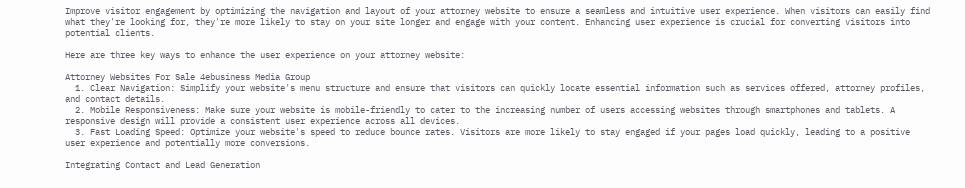Improve visitor engagement by optimizing the navigation and layout of your attorney website to ensure a seamless and intuitive user experience. When visitors can easily find what they're looking for, they're more likely to stay on your site longer and engage with your content. Enhancing user experience is crucial for converting visitors into potential clients.

Here are three key ways to enhance the user experience on your attorney website:

Attorney Websites For Sale 4ebusiness Media Group
  1. Clear Navigation: Simplify your website's menu structure and ensure that visitors can quickly locate essential information such as services offered, attorney profiles, and contact details.
  2. Mobile Responsiveness: Make sure your website is mobile-friendly to cater to the increasing number of users accessing websites through smartphones and tablets. A responsive design will provide a consistent user experience across all devices.
  3. Fast Loading Speed: Optimize your website's speed to reduce bounce rates. Visitors are more likely to stay engaged if your pages load quickly, leading to a positive user experience and potentially more conversions.

Integrating Contact and Lead Generation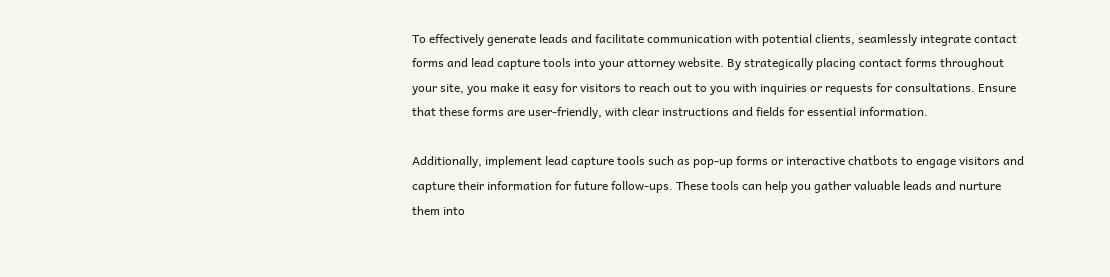To effectively generate leads and facilitate communication with potential clients, seamlessly integrate contact forms and lead capture tools into your attorney website. By strategically placing contact forms throughout your site, you make it easy for visitors to reach out to you with inquiries or requests for consultations. Ensure that these forms are user-friendly, with clear instructions and fields for essential information.

Additionally, implement lead capture tools such as pop-up forms or interactive chatbots to engage visitors and capture their information for future follow-ups. These tools can help you gather valuable leads and nurture them into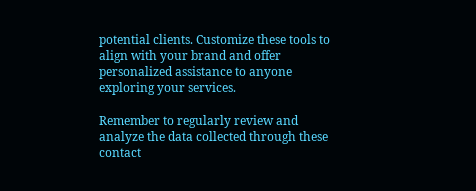potential clients. Customize these tools to align with your brand and offer personalized assistance to anyone exploring your services.

Remember to regularly review and analyze the data collected through these contact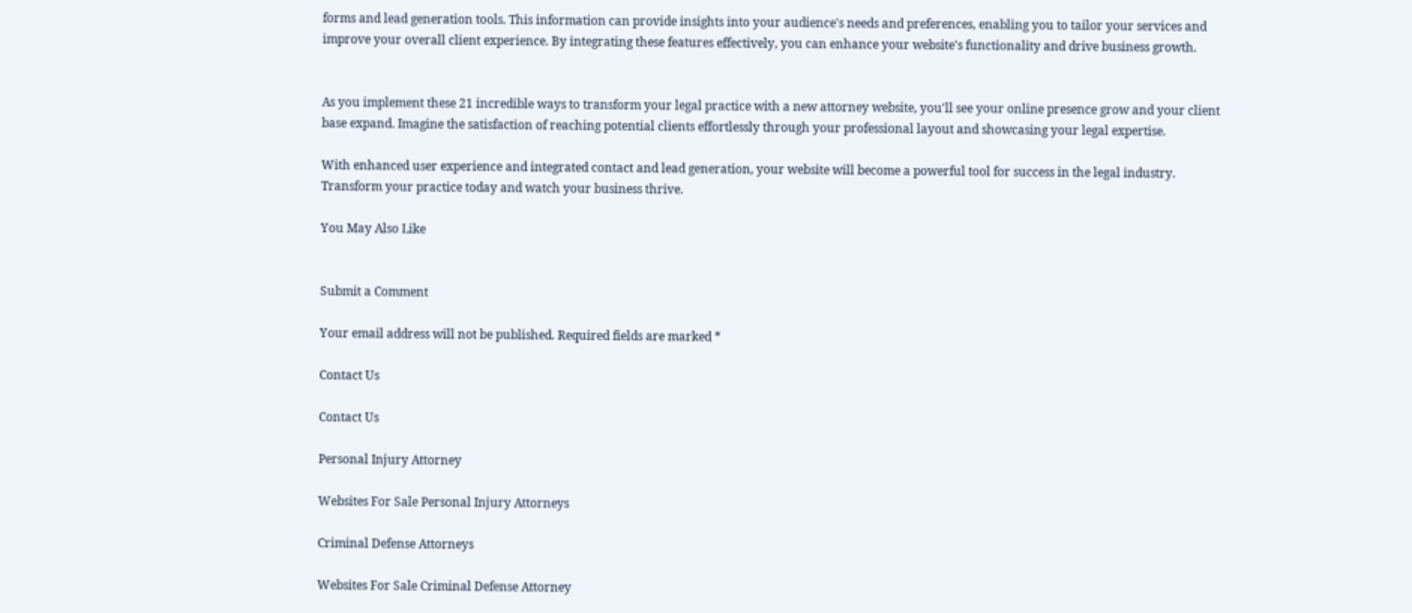forms and lead generation tools. This information can provide insights into your audience's needs and preferences, enabling you to tailor your services and improve your overall client experience. By integrating these features effectively, you can enhance your website's functionality and drive business growth.


As you implement these 21 incredible ways to transform your legal practice with a new attorney website, you'll see your online presence grow and your client base expand. Imagine the satisfaction of reaching potential clients effortlessly through your professional layout and showcasing your legal expertise.

With enhanced user experience and integrated contact and lead generation, your website will become a powerful tool for success in the legal industry. Transform your practice today and watch your business thrive.

You May Also Like


Submit a Comment

Your email address will not be published. Required fields are marked *

Contact Us

Contact Us

Personal Injury Attorney

Websites For Sale Personal Injury Attorneys

Criminal Defense Attorneys

Websites For Sale Criminal Defense Attorney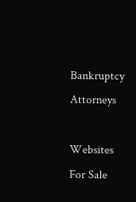Bankruptcy Attorneys

Websites For Sale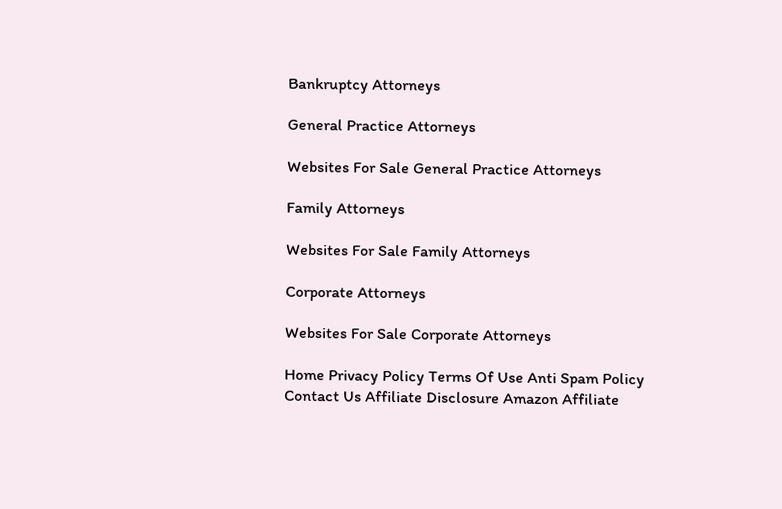Bankruptcy Attorneys

General Practice Attorneys

Websites For Sale General Practice Attorneys

Family Attorneys

Websites For Sale Family Attorneys

Corporate Attorneys

Websites For Sale Corporate Attorneys

Home Privacy Policy Terms Of Use Anti Spam Policy Contact Us Affiliate Disclosure Amazon Affiliate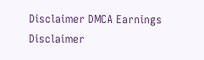Disclaimer DMCA Earnings Disclaimer